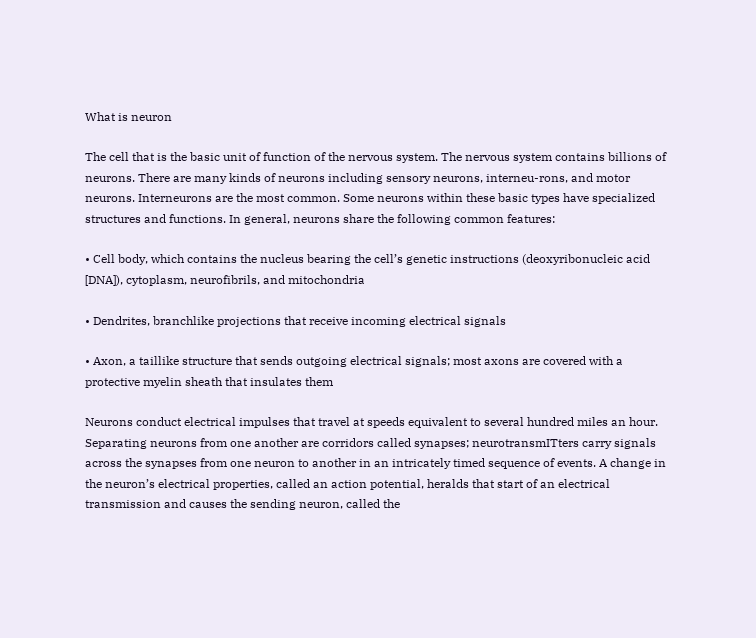What is neuron

The cell that is the basic unit of function of the nervous system. The nervous system contains billions of neurons. There are many kinds of neurons including sensory neurons, interneu-rons, and motor neurons. Interneurons are the most common. Some neurons within these basic types have specialized structures and functions. In general, neurons share the following common features:

• Cell body, which contains the nucleus bearing the cell’s genetic instructions (deoxyribonucleic acid [DNA]), cytoplasm, neurofibrils, and mitochondria

• Dendrites, branchlike projections that receive incoming electrical signals

• Axon, a taillike structure that sends outgoing electrical signals; most axons are covered with a protective myelin sheath that insulates them

Neurons conduct electrical impulses that travel at speeds equivalent to several hundred miles an hour. Separating neurons from one another are corridors called synapses; neurotransmITters carry signals across the synapses from one neuron to another in an intricately timed sequence of events. A change in the neuron’s electrical properties, called an action potential, heralds that start of an electrical transmission and causes the sending neuron, called the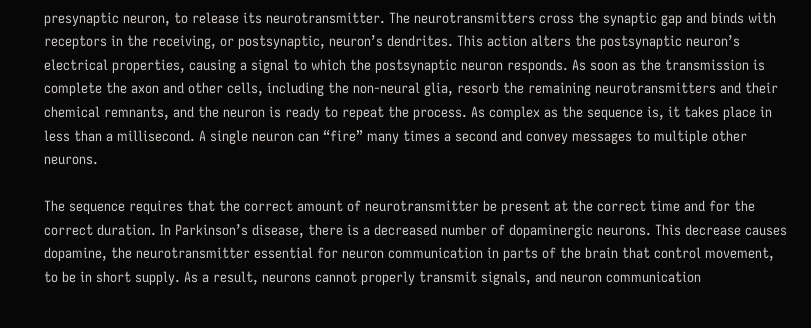presynaptic neuron, to release its neurotransmitter. The neurotransmitters cross the synaptic gap and binds with receptors in the receiving, or postsynaptic, neuron’s dendrites. This action alters the postsynaptic neuron’s electrical properties, causing a signal to which the postsynaptic neuron responds. As soon as the transmission is complete the axon and other cells, including the non-neural glia, resorb the remaining neurotransmitters and their chemical remnants, and the neuron is ready to repeat the process. As complex as the sequence is, it takes place in less than a millisecond. A single neuron can “fire” many times a second and convey messages to multiple other neurons.

The sequence requires that the correct amount of neurotransmitter be present at the correct time and for the correct duration. In Parkinson’s disease, there is a decreased number of dopaminergic neurons. This decrease causes dopamine, the neurotransmitter essential for neuron communication in parts of the brain that control movement, to be in short supply. As a result, neurons cannot properly transmit signals, and neuron communication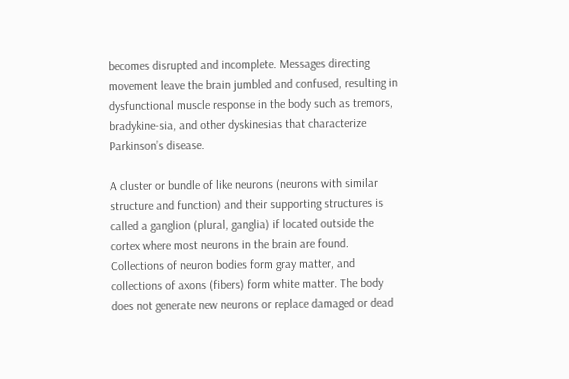becomes disrupted and incomplete. Messages directing movement leave the brain jumbled and confused, resulting in dysfunctional muscle response in the body such as tremors, bradykine-sia, and other dyskinesias that characterize Parkinson’s disease.

A cluster or bundle of like neurons (neurons with similar structure and function) and their supporting structures is called a ganglion (plural, ganglia) if located outside the cortex where most neurons in the brain are found. Collections of neuron bodies form gray matter, and collections of axons (fibers) form white matter. The body does not generate new neurons or replace damaged or dead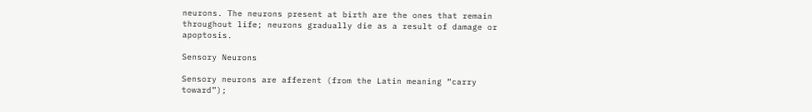neurons. The neurons present at birth are the ones that remain throughout life; neurons gradually die as a result of damage or apoptosis.

Sensory Neurons

Sensory neurons are afferent (from the Latin meaning “carry toward”);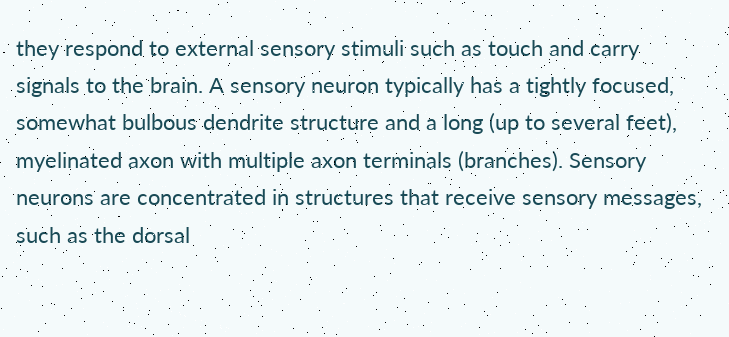they respond to external sensory stimuli such as touch and carry signals to the brain. A sensory neuron typically has a tightly focused, somewhat bulbous dendrite structure and a long (up to several feet), myelinated axon with multiple axon terminals (branches). Sensory neurons are concentrated in structures that receive sensory messages, such as the dorsal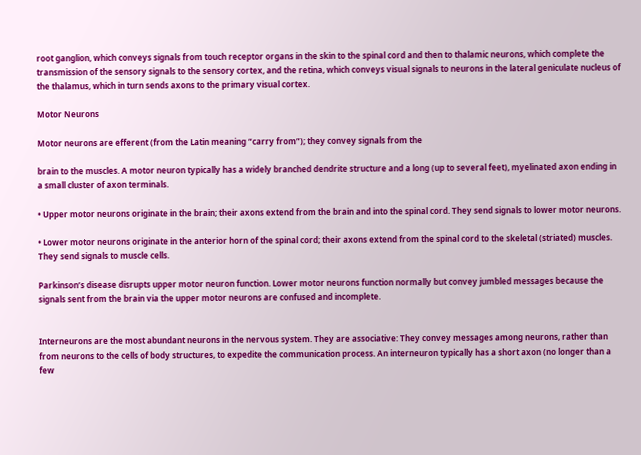root ganglion, which conveys signals from touch receptor organs in the skin to the spinal cord and then to thalamic neurons, which complete the transmission of the sensory signals to the sensory cortex, and the retina, which conveys visual signals to neurons in the lateral geniculate nucleus of the thalamus, which in turn sends axons to the primary visual cortex.

Motor Neurons

Motor neurons are efferent (from the Latin meaning “carry from”); they convey signals from the

brain to the muscles. A motor neuron typically has a widely branched dendrite structure and a long (up to several feet), myelinated axon ending in a small cluster of axon terminals.

• Upper motor neurons originate in the brain; their axons extend from the brain and into the spinal cord. They send signals to lower motor neurons.

• Lower motor neurons originate in the anterior horn of the spinal cord; their axons extend from the spinal cord to the skeletal (striated) muscles. They send signals to muscle cells.

Parkinson’s disease disrupts upper motor neuron function. Lower motor neurons function normally but convey jumbled messages because the signals sent from the brain via the upper motor neurons are confused and incomplete.


Interneurons are the most abundant neurons in the nervous system. They are associative: They convey messages among neurons, rather than from neurons to the cells of body structures, to expedite the communication process. An interneuron typically has a short axon (no longer than a few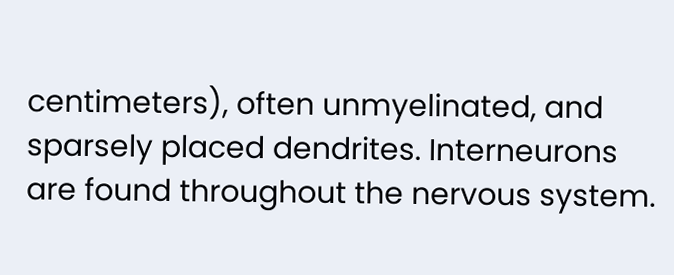centimeters), often unmyelinated, and sparsely placed dendrites. Interneurons are found throughout the nervous system.